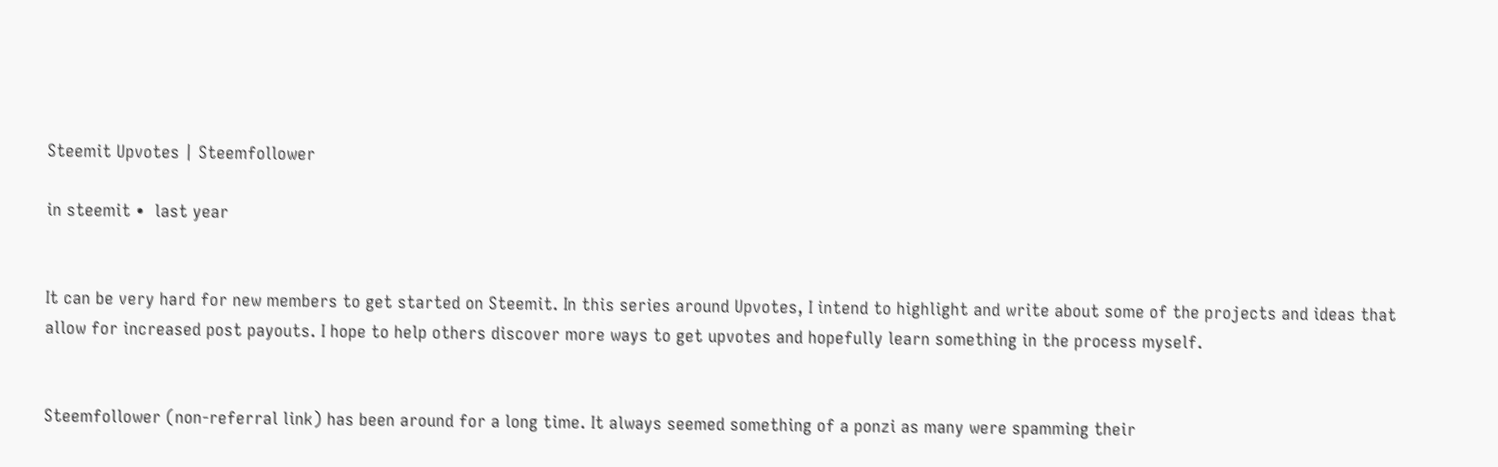Steemit Upvotes | Steemfollower

in steemit •  last year


It can be very hard for new members to get started on Steemit. In this series around Upvotes, I intend to highlight and write about some of the projects and ideas that allow for increased post payouts. I hope to help others discover more ways to get upvotes and hopefully learn something in the process myself.


Steemfollower (non-referral link) has been around for a long time. It always seemed something of a ponzi as many were spamming their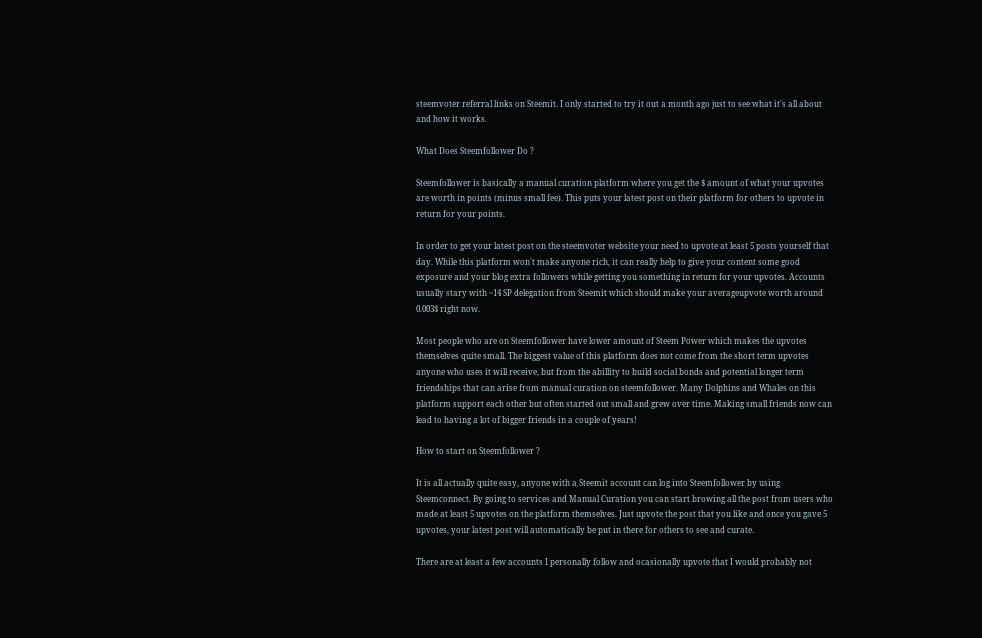steemvoter referral links on Steemit. I only started to try it out a month ago just to see what it's all about and how it works.

What Does Steemfollower Do ?

Steemfollower is basically a manual curation platform where you get the $ amount of what your upvotes are worth in points (minus small fee). This puts your latest post on their platform for others to upvote in return for your points.

In order to get your latest post on the steemvoter website your need to upvote at least 5 posts yourself that day. While this platform won't make anyone rich, it can really help to give your content some good exposure and your blog extra followers while getting you something in return for your upvotes. Accounts usually stary with ~14 SP delegation from Steemit which should make your averageupvote worth around 0.003$ right now.

Most people who are on Steemfollower have lower amount of Steem Power which makes the upvotes themselves quite small. The biggest value of this platform does not come from the short term upvotes anyone who uses it will receive, but from the abillity to build social bonds and potential longer term friendships that can arise from manual curation on steemfollower. Many Dolphins and Whales on this platform support each other but often started out small and grew over time. Making small friends now can lead to having a lot of bigger friends in a couple of years!

How to start on Steemfollower ?

It is all actually quite easy, anyone with a Steemit account can log into Steemfollower by using Steemconnect. By going to services and Manual Curation you can start browing all the post from users who made at least 5 upvotes on the platform themselves. Just upvote the post that you like and once you gave 5 upvotes, your latest post will automatically be put in there for others to see and curate.

There are at least a few accounts I personally follow and ocasionally upvote that I would probably not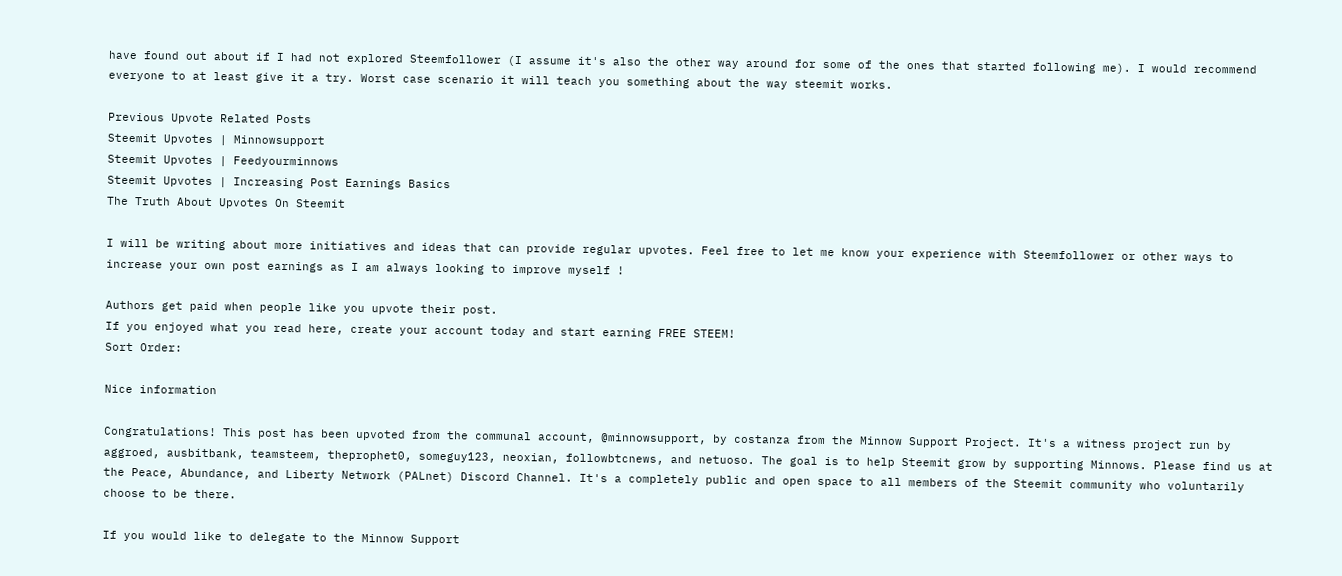have found out about if I had not explored Steemfollower (I assume it's also the other way around for some of the ones that started following me). I would recommend everyone to at least give it a try. Worst case scenario it will teach you something about the way steemit works.

Previous Upvote Related Posts
Steemit Upvotes | Minnowsupport
Steemit Upvotes | Feedyourminnows
Steemit Upvotes | Increasing Post Earnings Basics
The Truth About Upvotes On Steemit

I will be writing about more initiatives and ideas that can provide regular upvotes. Feel free to let me know your experience with Steemfollower or other ways to increase your own post earnings as I am always looking to improve myself !

Authors get paid when people like you upvote their post.
If you enjoyed what you read here, create your account today and start earning FREE STEEM!
Sort Order:

Nice information

Congratulations! This post has been upvoted from the communal account, @minnowsupport, by costanza from the Minnow Support Project. It's a witness project run by aggroed, ausbitbank, teamsteem, theprophet0, someguy123, neoxian, followbtcnews, and netuoso. The goal is to help Steemit grow by supporting Minnows. Please find us at the Peace, Abundance, and Liberty Network (PALnet) Discord Channel. It's a completely public and open space to all members of the Steemit community who voluntarily choose to be there.

If you would like to delegate to the Minnow Support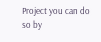Project you can do so by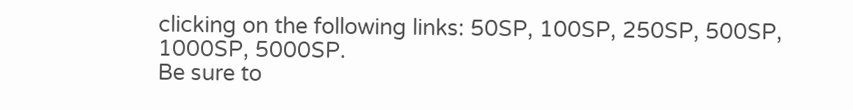clicking on the following links: 50SP, 100SP, 250SP, 500SP, 1000SP, 5000SP.
Be sure to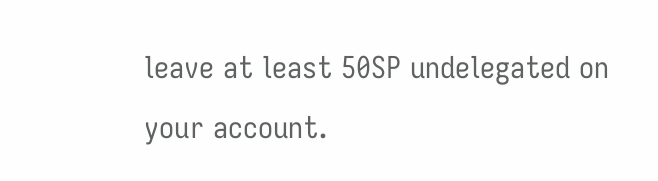leave at least 50SP undelegated on your account.